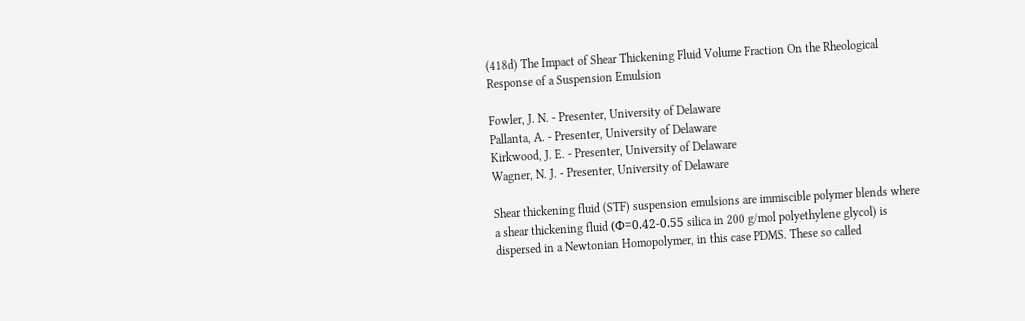(418d) The Impact of Shear Thickening Fluid Volume Fraction On the Rheological Response of a Suspension Emulsion

Fowler, J. N. - Presenter, University of Delaware
Pallanta, A. - Presenter, University of Delaware
Kirkwood, J. E. - Presenter, University of Delaware
Wagner, N. J. - Presenter, University of Delaware

Shear thickening fluid (STF) suspension emulsions are immiscible polymer blends where a shear thickening fluid (Φ=0.42-0.55 silica in 200 g/mol polyethylene glycol) is dispersed in a Newtonian Homopolymer, in this case PDMS. These so called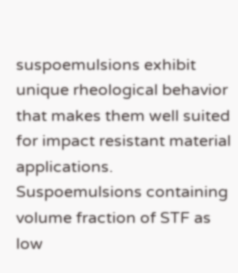suspoemulsions exhibit unique rheological behavior that makes them well suited for impact resistant material applications. Suspoemulsions containing volume fraction of STF as low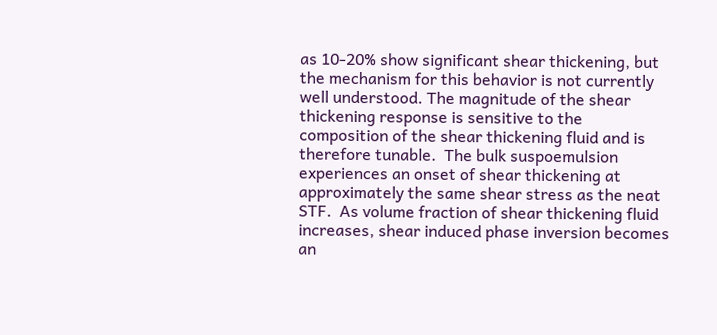as 10-20% show significant shear thickening, but the mechanism for this behavior is not currently well understood. The magnitude of the shear thickening response is sensitive to the composition of the shear thickening fluid and is therefore tunable.  The bulk suspoemulsion experiences an onset of shear thickening at approximately the same shear stress as the neat STF.  As volume fraction of shear thickening fluid increases, shear induced phase inversion becomes an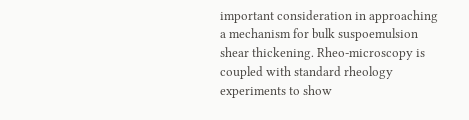important consideration in approaching a mechanism for bulk suspoemulsion shear thickening. Rheo-microscopy is coupled with standard rheology experiments to show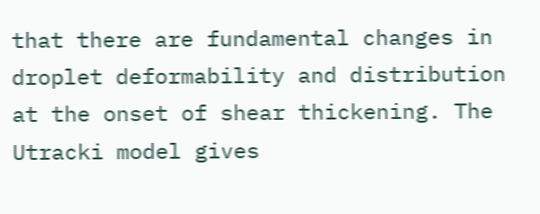that there are fundamental changes in droplet deformability and distribution at the onset of shear thickening. The Utracki model gives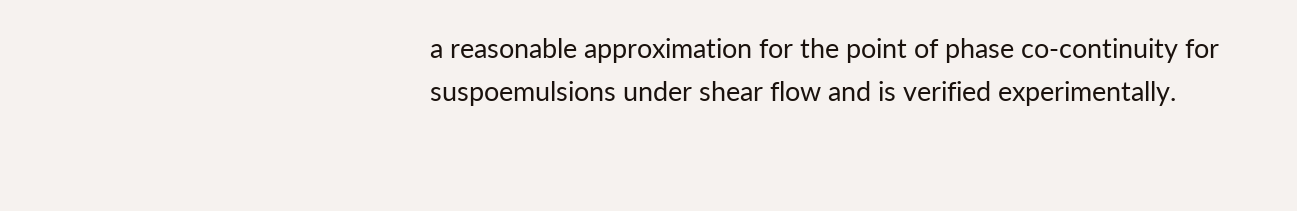a reasonable approximation for the point of phase co-continuity for suspoemulsions under shear flow and is verified experimentally.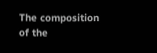The composition of the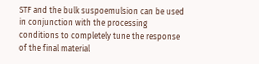STF and the bulk suspoemulsion can be used in conjunction with the processing conditions to completely tune the response of the final material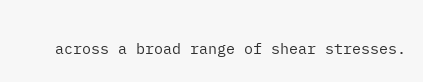across a broad range of shear stresses.